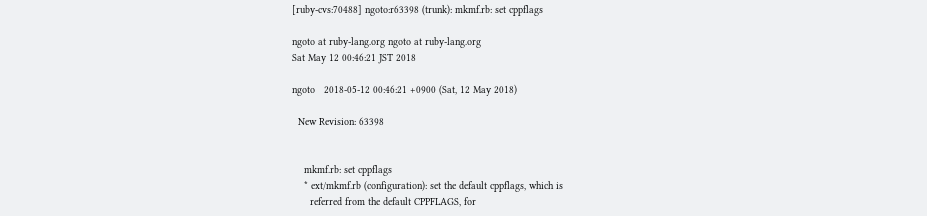[ruby-cvs:70488] ngoto:r63398 (trunk): mkmf.rb: set cppflags

ngoto at ruby-lang.org ngoto at ruby-lang.org
Sat May 12 00:46:21 JST 2018

ngoto   2018-05-12 00:46:21 +0900 (Sat, 12 May 2018)

  New Revision: 63398


    mkmf.rb: set cppflags
    * ext/mkmf.rb (configuration): set the default cppflags, which is
      referred from the default CPPFLAGS, for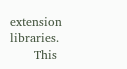extension libraries.
      This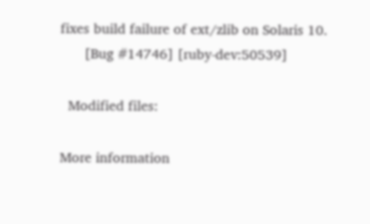fixes build failure of ext/zlib on Solaris 10.
      [Bug #14746] [ruby-dev:50539]

  Modified files:

More information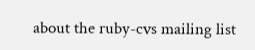about the ruby-cvs mailing list